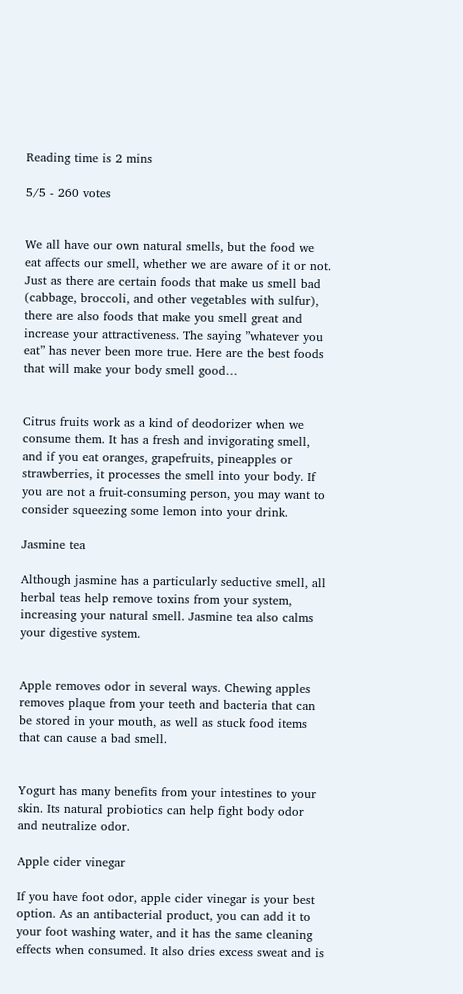Reading time is 2 mins

5/5 - 260 votes


We all have our own natural smells, but the food we eat affects our smell, whether we are aware of it or not. Just as there are certain foods that make us smell bad (cabbage, broccoli, and other vegetables with sulfur), there are also foods that make you smell great and increase your attractiveness. The saying ”whatever you eat” has never been more true. Here are the best foods that will make your body smell good…


Citrus fruits work as a kind of deodorizer when we consume them. It has a fresh and invigorating smell, and if you eat oranges, grapefruits, pineapples or strawberries, it processes the smell into your body. If you are not a fruit-consuming person, you may want to consider squeezing some lemon into your drink.

Jasmine tea

Although jasmine has a particularly seductive smell, all herbal teas help remove toxins from your system, increasing your natural smell. Jasmine tea also calms your digestive system.


Apple removes odor in several ways. Chewing apples removes plaque from your teeth and bacteria that can be stored in your mouth, as well as stuck food items that can cause a bad smell.


Yogurt has many benefits from your intestines to your skin. Its natural probiotics can help fight body odor and neutralize odor.

Apple cider vinegar

If you have foot odor, apple cider vinegar is your best option. As an antibacterial product, you can add it to your foot washing water, and it has the same cleaning effects when consumed. It also dries excess sweat and is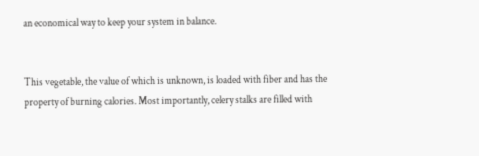an economical way to keep your system in balance.


This vegetable, the value of which is unknown, is loaded with fiber and has the property of burning calories. Most importantly, celery stalks are filled with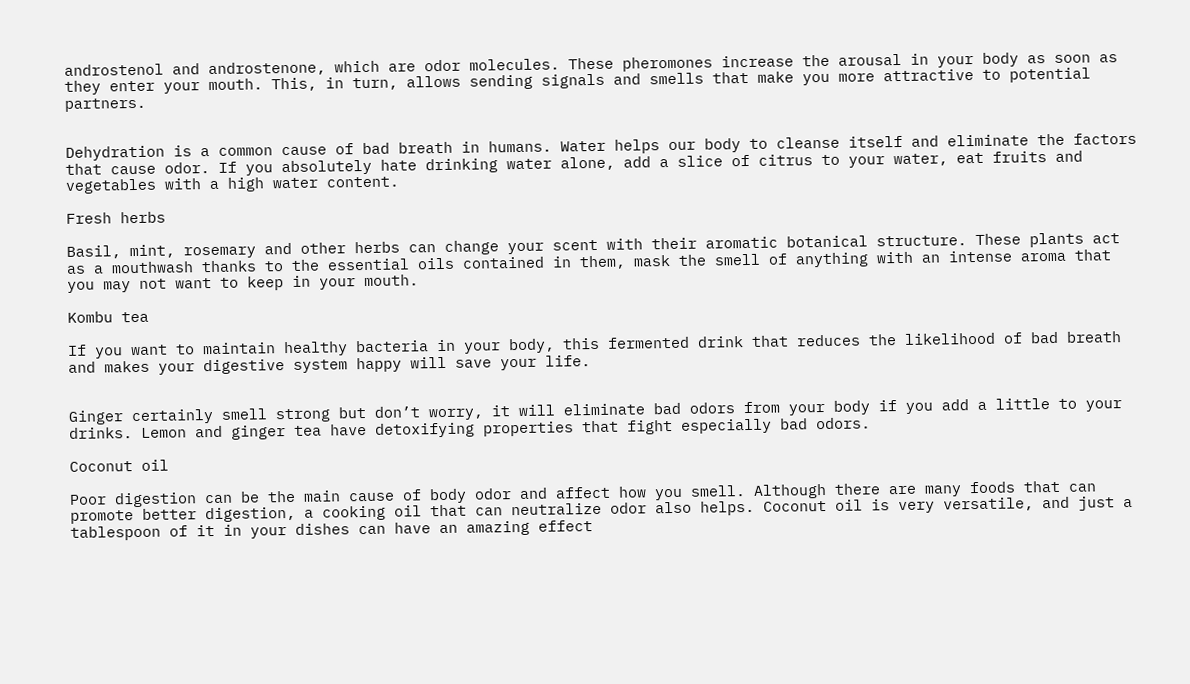androstenol and androstenone, which are odor molecules. These pheromones increase the arousal in your body as soon as they enter your mouth. This, in turn, allows sending signals and smells that make you more attractive to potential partners.


Dehydration is a common cause of bad breath in humans. Water helps our body to cleanse itself and eliminate the factors that cause odor. If you absolutely hate drinking water alone, add a slice of citrus to your water, eat fruits and vegetables with a high water content.

Fresh herbs

Basil, mint, rosemary and other herbs can change your scent with their aromatic botanical structure. These plants act as a mouthwash thanks to the essential oils contained in them, mask the smell of anything with an intense aroma that you may not want to keep in your mouth.

Kombu tea

If you want to maintain healthy bacteria in your body, this fermented drink that reduces the likelihood of bad breath and makes your digestive system happy will save your life.


Ginger certainly smell strong but don’t worry, it will eliminate bad odors from your body if you add a little to your drinks. Lemon and ginger tea have detoxifying properties that fight especially bad odors.

Coconut oil

Poor digestion can be the main cause of body odor and affect how you smell. Although there are many foods that can promote better digestion, a cooking oil that can neutralize odor also helps. Coconut oil is very versatile, and just a tablespoon of it in your dishes can have an amazing effect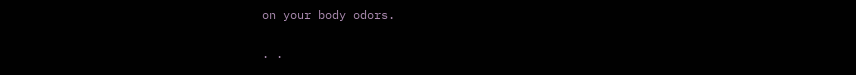on your body odors.


. .